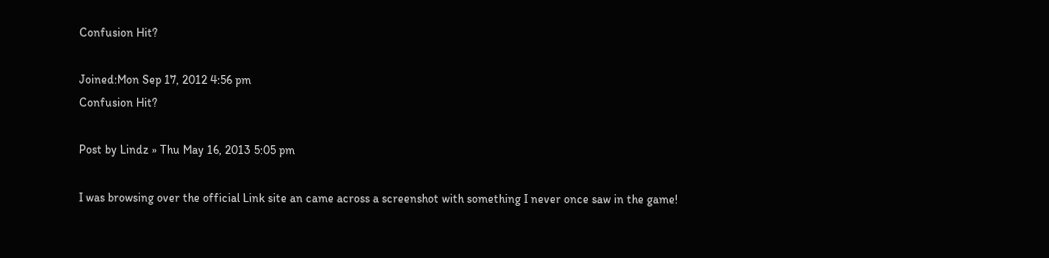Confusion Hit?

Joined:Mon Sep 17, 2012 4:56 pm
Confusion Hit?

Post by Lindz » Thu May 16, 2013 5:05 pm

I was browsing over the official Link site an came across a screenshot with something I never once saw in the game!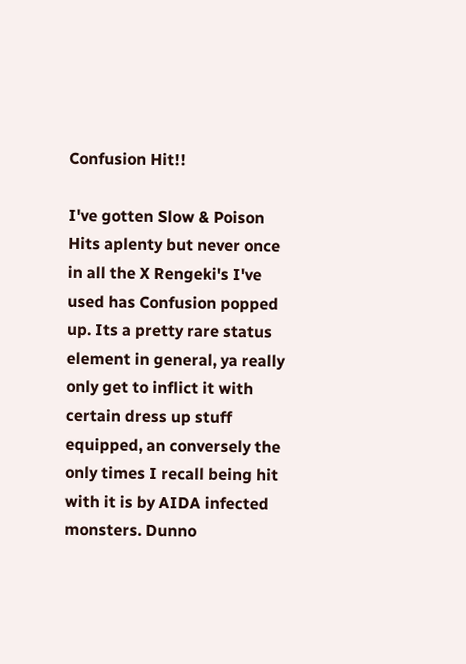Confusion Hit!!

I've gotten Slow & Poison Hits aplenty but never once in all the X Rengeki's I've used has Confusion popped up. Its a pretty rare status element in general, ya really only get to inflict it with certain dress up stuff equipped, an conversely the only times I recall being hit with it is by AIDA infected monsters. Dunno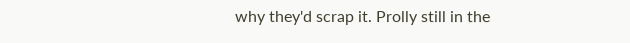why they'd scrap it. Prolly still in the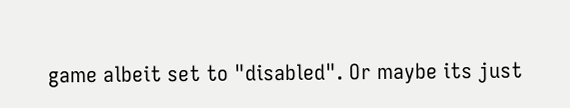game albeit set to "disabled". Or maybe its just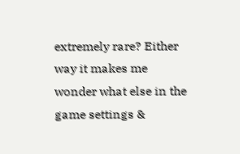extremely rare? Either way it makes me wonder what else in the game settings &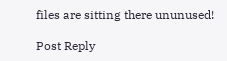files are sitting there ununused!

Post Reply